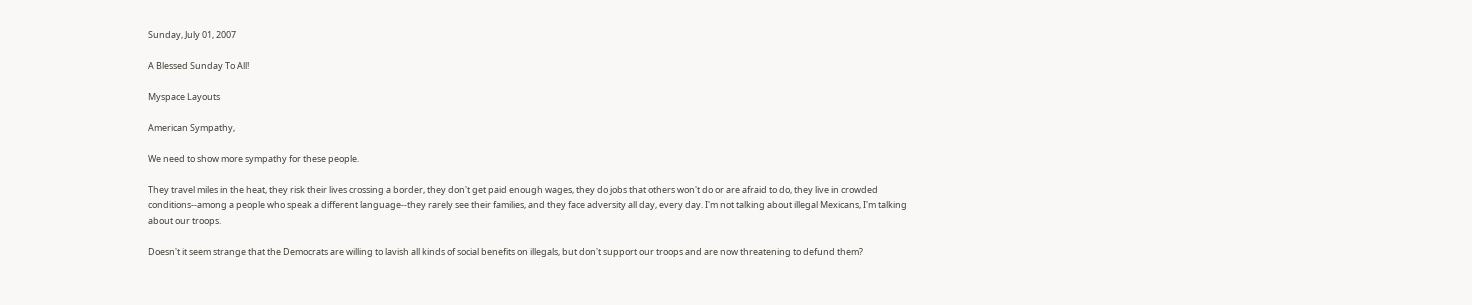Sunday, July 01, 2007

A Blessed Sunday To All!

Myspace Layouts

American Sympathy,

We need to show more sympathy for these people.

They travel miles in the heat, they risk their lives crossing a border, they don't get paid enough wages, they do jobs that others won't do or are afraid to do, they live in crowded conditions--among a people who speak a different language--they rarely see their families, and they face adversity all day, every day. I'm not talking about illegal Mexicans, I'm talking about our troops.

Doesn't it seem strange that the Democrats are willing to lavish all kinds of social benefits on illegals, but don't support our troops and are now threatening to defund them?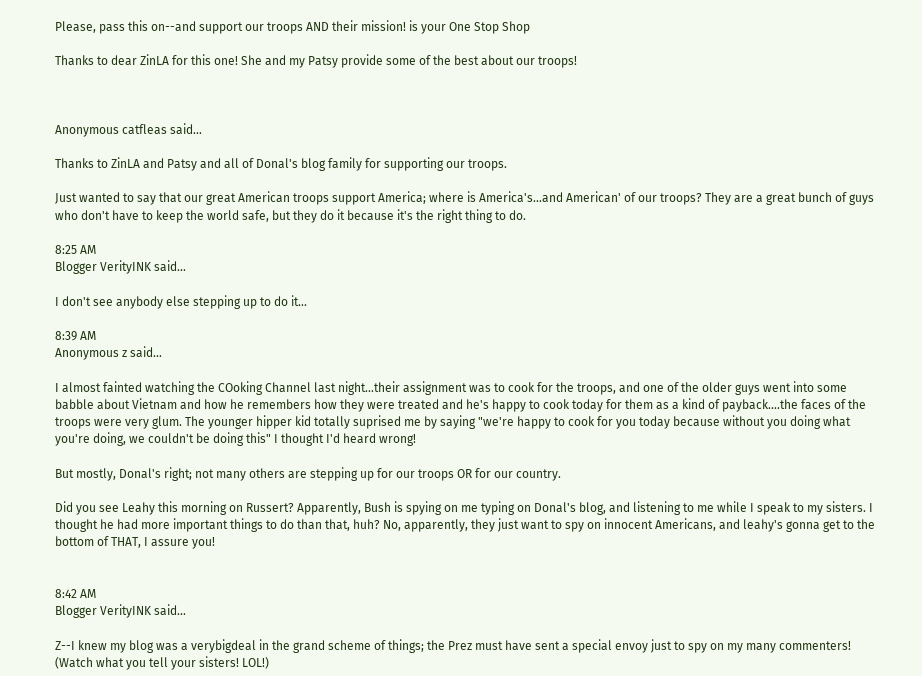Please, pass this on--and support our troops AND their mission! is your One Stop Shop

Thanks to dear ZinLA for this one! She and my Patsy provide some of the best about our troops!



Anonymous catfleas said...

Thanks to ZinLA and Patsy and all of Donal's blog family for supporting our troops.

Just wanted to say that our great American troops support America; where is America's...and American' of our troops? They are a great bunch of guys who don't have to keep the world safe, but they do it because it's the right thing to do.

8:25 AM
Blogger VerityINK said...

I don't see anybody else stepping up to do it...

8:39 AM
Anonymous z said...

I almost fainted watching the COoking Channel last night...their assignment was to cook for the troops, and one of the older guys went into some babble about Vietnam and how he remembers how they were treated and he's happy to cook today for them as a kind of payback....the faces of the troops were very glum. The younger hipper kid totally suprised me by saying "we're happy to cook for you today because without you doing what you're doing, we couldn't be doing this" I thought I'd heard wrong!

But mostly, Donal's right; not many others are stepping up for our troops OR for our country.

Did you see Leahy this morning on Russert? Apparently, Bush is spying on me typing on Donal's blog, and listening to me while I speak to my sisters. I thought he had more important things to do than that, huh? No, apparently, they just want to spy on innocent Americans, and leahy's gonna get to the bottom of THAT, I assure you!


8:42 AM
Blogger VerityINK said...

Z--I knew my blog was a verybigdeal in the grand scheme of things; the Prez must have sent a special envoy just to spy on my many commenters! (Watch what you tell your sisters! LOL!)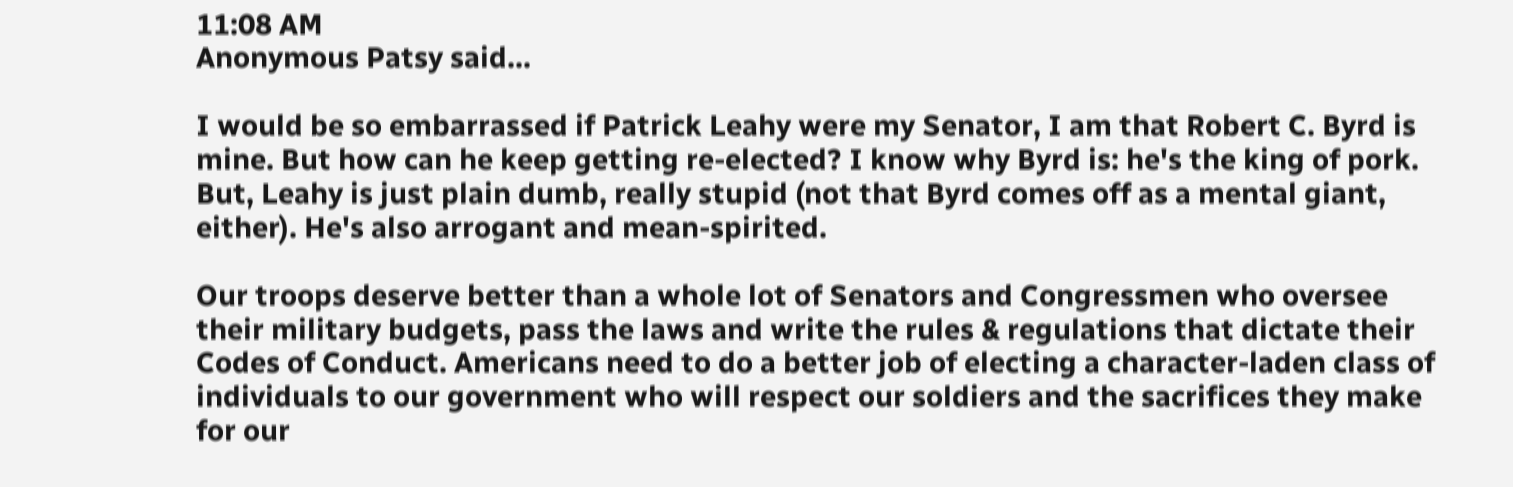11:08 AM
Anonymous Patsy said...

I would be so embarrassed if Patrick Leahy were my Senator, I am that Robert C. Byrd is mine. But how can he keep getting re-elected? I know why Byrd is: he's the king of pork. But, Leahy is just plain dumb, really stupid (not that Byrd comes off as a mental giant, either). He's also arrogant and mean-spirited.

Our troops deserve better than a whole lot of Senators and Congressmen who oversee their military budgets, pass the laws and write the rules & regulations that dictate their Codes of Conduct. Americans need to do a better job of electing a character-laden class of individuals to our government who will respect our soldiers and the sacrifices they make for our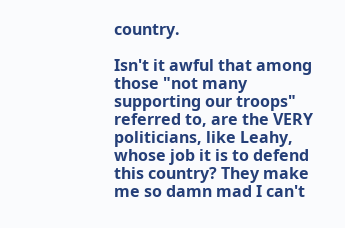country.

Isn't it awful that among those "not many supporting our troops" referred to, are the VERY politicians, like Leahy, whose job it is to defend this country? They make me so damn mad I can't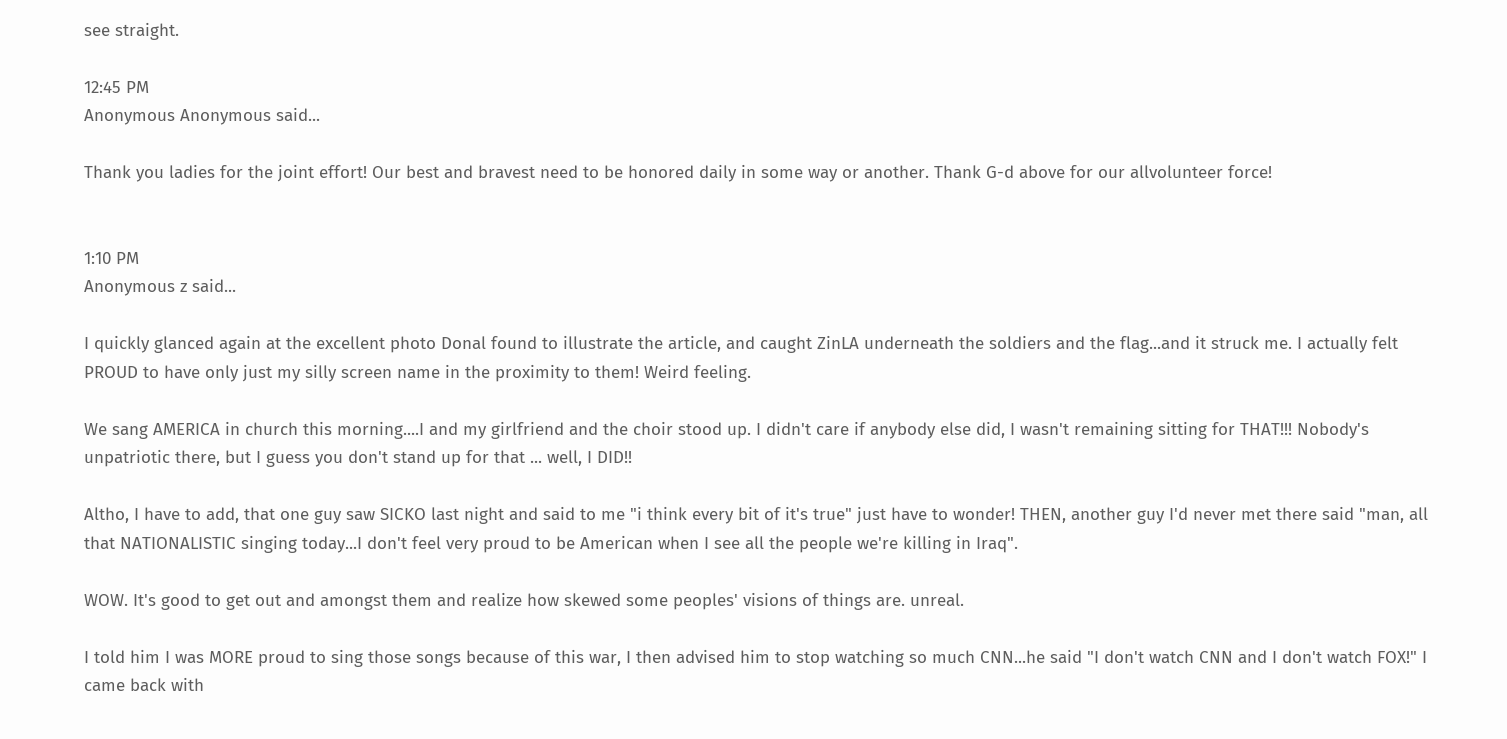see straight.

12:45 PM
Anonymous Anonymous said...

Thank you ladies for the joint effort! Our best and bravest need to be honored daily in some way or another. Thank G-d above for our allvolunteer force!


1:10 PM
Anonymous z said...

I quickly glanced again at the excellent photo Donal found to illustrate the article, and caught ZinLA underneath the soldiers and the flag...and it struck me. I actually felt PROUD to have only just my silly screen name in the proximity to them! Weird feeling.

We sang AMERICA in church this morning....I and my girlfriend and the choir stood up. I didn't care if anybody else did, I wasn't remaining sitting for THAT!!! Nobody's unpatriotic there, but I guess you don't stand up for that ... well, I DID!!

Altho, I have to add, that one guy saw SICKO last night and said to me "i think every bit of it's true" just have to wonder! THEN, another guy I'd never met there said "man, all that NATIONALISTIC singing today...I don't feel very proud to be American when I see all the people we're killing in Iraq".

WOW. It's good to get out and amongst them and realize how skewed some peoples' visions of things are. unreal.

I told him I was MORE proud to sing those songs because of this war, I then advised him to stop watching so much CNN...he said "I don't watch CNN and I don't watch FOX!" I came back with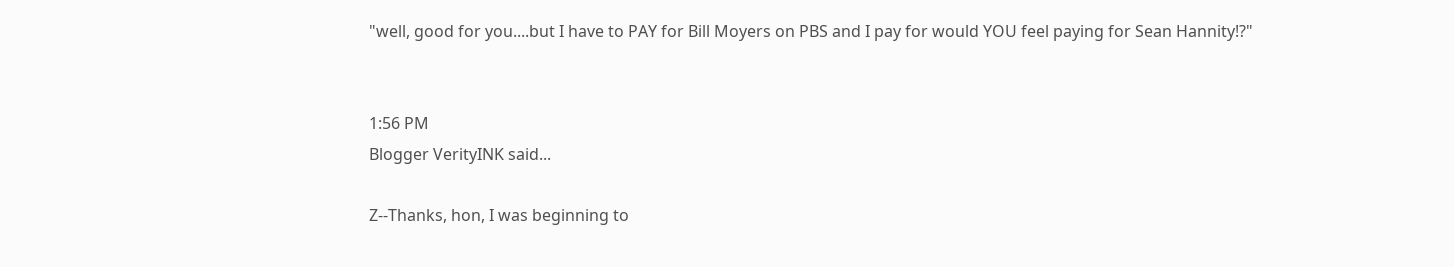"well, good for you....but I have to PAY for Bill Moyers on PBS and I pay for would YOU feel paying for Sean Hannity!?"


1:56 PM
Blogger VerityINK said...

Z--Thanks, hon, I was beginning to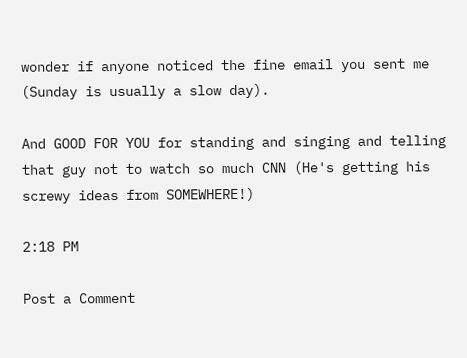wonder if anyone noticed the fine email you sent me (Sunday is usually a slow day).

And GOOD FOR YOU for standing and singing and telling that guy not to watch so much CNN (He's getting his screwy ideas from SOMEWHERE!)

2:18 PM

Post a Comment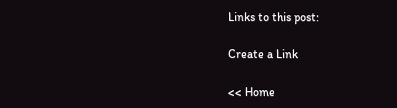Links to this post:

Create a Link

<< Home